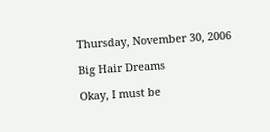Thursday, November 30, 2006

Big Hair Dreams

Okay, I must be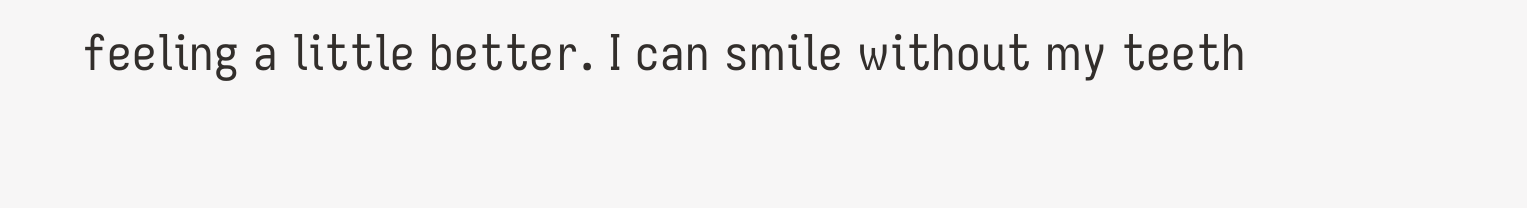feeling a little better. I can smile without my teeth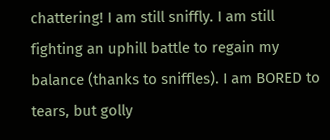chattering! I am still sniffly. I am still fighting an uphill battle to regain my balance (thanks to sniffles). I am BORED to tears, but golly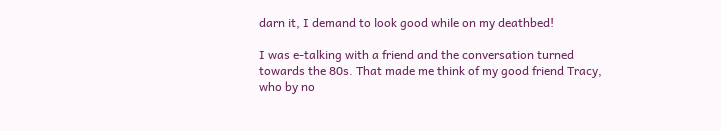darn it, I demand to look good while on my deathbed!

I was e-talking with a friend and the conversation turned towards the 80s. That made me think of my good friend Tracy, who by no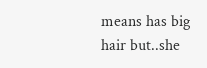means has big hair but..she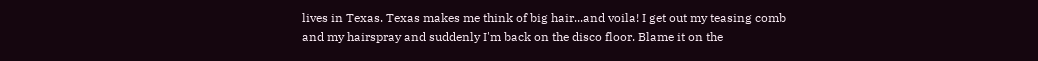lives in Texas. Texas makes me think of big hair...and voila! I get out my teasing comb and my hairspray and suddenly I'm back on the disco floor. Blame it on the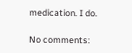medication. I do.

No comments: